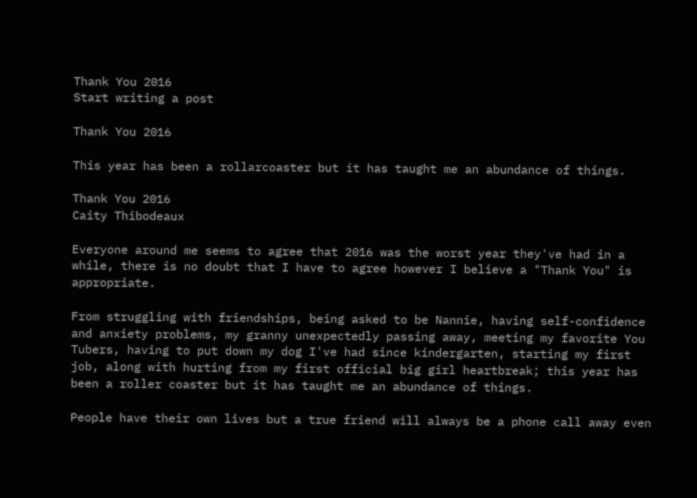Thank You 2016
Start writing a post

Thank You 2016

This year has been a rollarcoaster but it has taught me an abundance of things.

Thank You 2016
Caity Thibodeaux

Everyone around me seems to agree that 2016 was the worst year they've had in a while, there is no doubt that I have to agree however I believe a "Thank You" is appropriate.

From struggling with friendships, being asked to be Nannie, having self-confidence and anxiety problems, my granny unexpectedly passing away, meeting my favorite You Tubers, having to put down my dog I've had since kindergarten, starting my first job, along with hurting from my first official big girl heartbreak; this year has been a roller coaster but it has taught me an abundance of things.

People have their own lives but a true friend will always be a phone call away even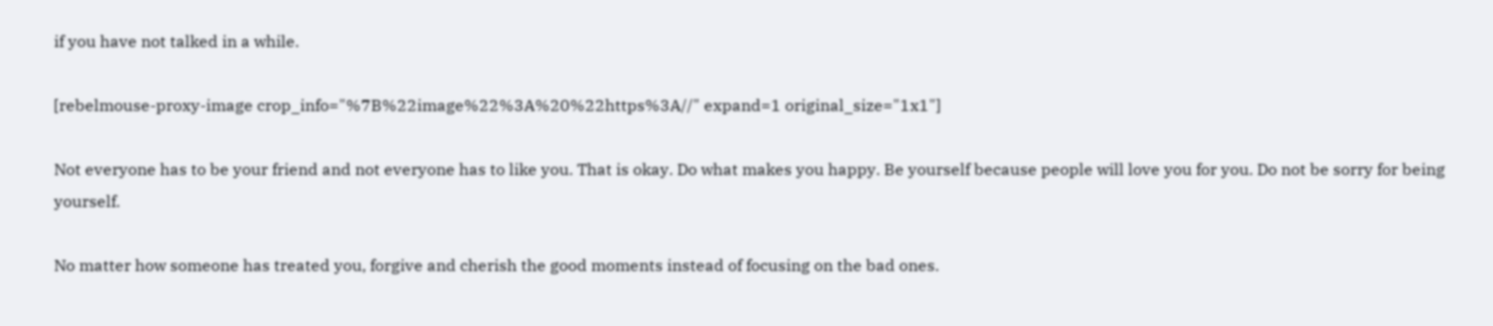if you have not talked in a while.

[rebelmouse-proxy-image crop_info="%7B%22image%22%3A%20%22https%3A//" expand=1 original_size="1x1"]

Not everyone has to be your friend and not everyone has to like you. That is okay. Do what makes you happy. Be yourself because people will love you for you. Do not be sorry for being yourself.

No matter how someone has treated you, forgive and cherish the good moments instead of focusing on the bad ones.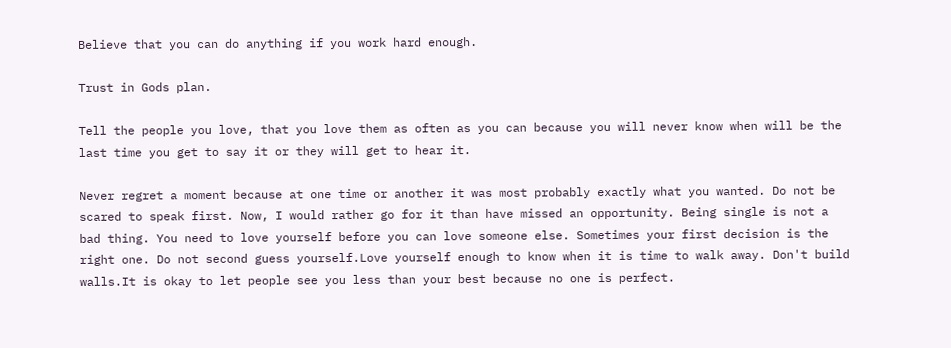Believe that you can do anything if you work hard enough.

Trust in Gods plan.

Tell the people you love, that you love them as often as you can because you will never know when will be the last time you get to say it or they will get to hear it.

Never regret a moment because at one time or another it was most probably exactly what you wanted. Do not be scared to speak first. Now, I would rather go for it than have missed an opportunity. Being single is not a bad thing. You need to love yourself before you can love someone else. Sometimes your first decision is the right one. Do not second guess yourself.Love yourself enough to know when it is time to walk away. Don't build walls.It is okay to let people see you less than your best because no one is perfect.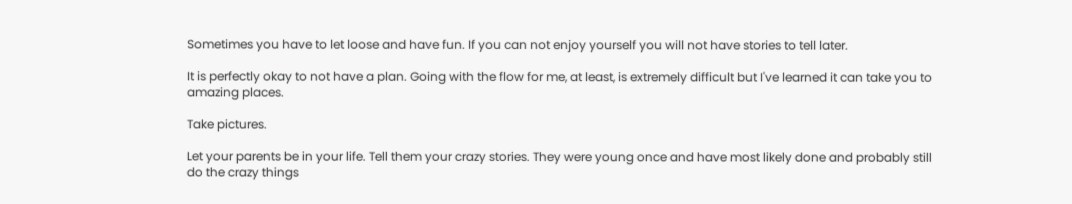Sometimes you have to let loose and have fun. If you can not enjoy yourself you will not have stories to tell later.

It is perfectly okay to not have a plan. Going with the flow for me, at least, is extremely difficult but I've learned it can take you to amazing places.

Take pictures.

Let your parents be in your life. Tell them your crazy stories. They were young once and have most likely done and probably still do the crazy things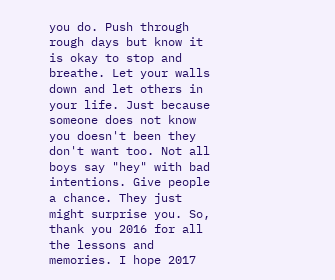you do. Push through rough days but know it is okay to stop and breathe. Let your walls down and let others in your life. Just because someone does not know you doesn't been they don't want too. Not all boys say "hey" with bad intentions. Give people a chance. They just might surprise you. So, thank you 2016 for all the lessons and memories. I hope 2017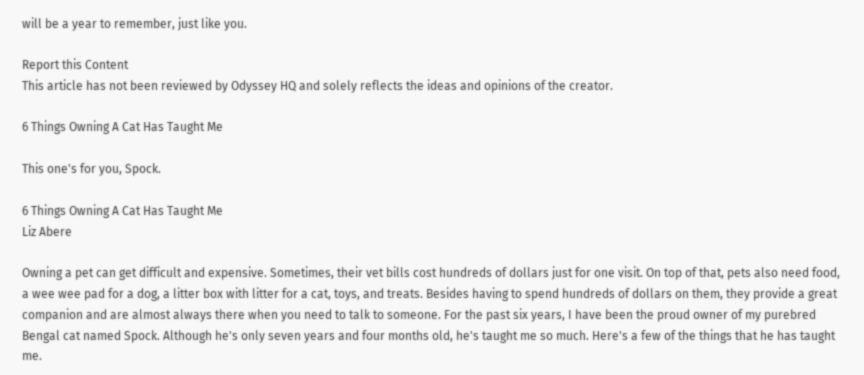will be a year to remember, just like you.

Report this Content
This article has not been reviewed by Odyssey HQ and solely reflects the ideas and opinions of the creator.

6 Things Owning A Cat Has Taught Me

This one's for you, Spock.

6 Things Owning A Cat Has Taught Me
Liz Abere

Owning a pet can get difficult and expensive. Sometimes, their vet bills cost hundreds of dollars just for one visit. On top of that, pets also need food, a wee wee pad for a dog, a litter box with litter for a cat, toys, and treats. Besides having to spend hundreds of dollars on them, they provide a great companion and are almost always there when you need to talk to someone. For the past six years, I have been the proud owner of my purebred Bengal cat named Spock. Although he's only seven years and four months old, he's taught me so much. Here's a few of the things that he has taught me.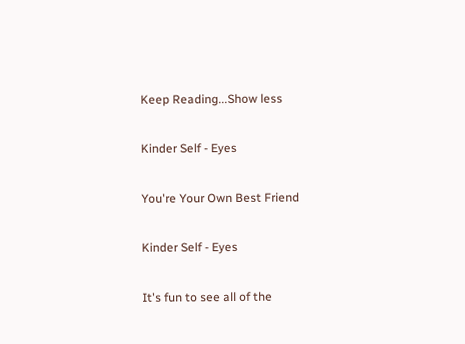Keep Reading...Show less

Kinder Self - Eyes

You're Your Own Best Friend

Kinder Self - Eyes

It's fun to see all of the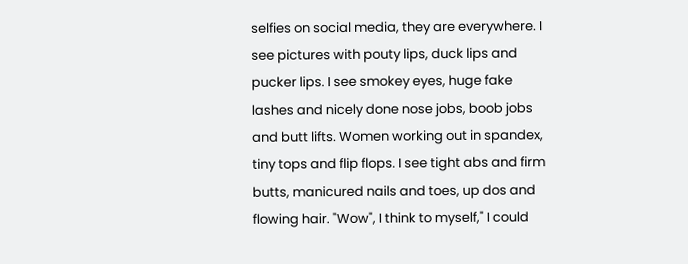selfies on social media, they are everywhere. I see pictures with pouty lips, duck lips and pucker lips. I see smokey eyes, huge fake lashes and nicely done nose jobs, boob jobs and butt lifts. Women working out in spandex, tiny tops and flip flops. I see tight abs and firm butts, manicured nails and toes, up dos and flowing hair. "Wow", I think to myself," I could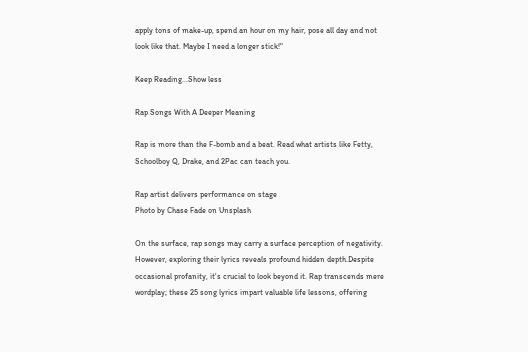apply tons of make-up, spend an hour on my hair, pose all day and not look like that. Maybe I need a longer stick!"

Keep Reading...Show less

Rap Songs With A Deeper Meaning

Rap is more than the F-bomb and a beat. Read what artists like Fetty, Schoolboy Q, Drake, and 2Pac can teach you.

Rap artist delivers performance on stage
Photo by Chase Fade on Unsplash

On the surface, rap songs may carry a surface perception of negativity. However, exploring their lyrics reveals profound hidden depth.Despite occasional profanity, it's crucial to look beyond it. Rap transcends mere wordplay; these 25 song lyrics impart valuable life lessons, offering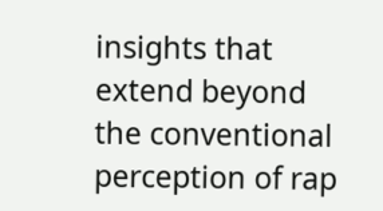insights that extend beyond the conventional perception of rap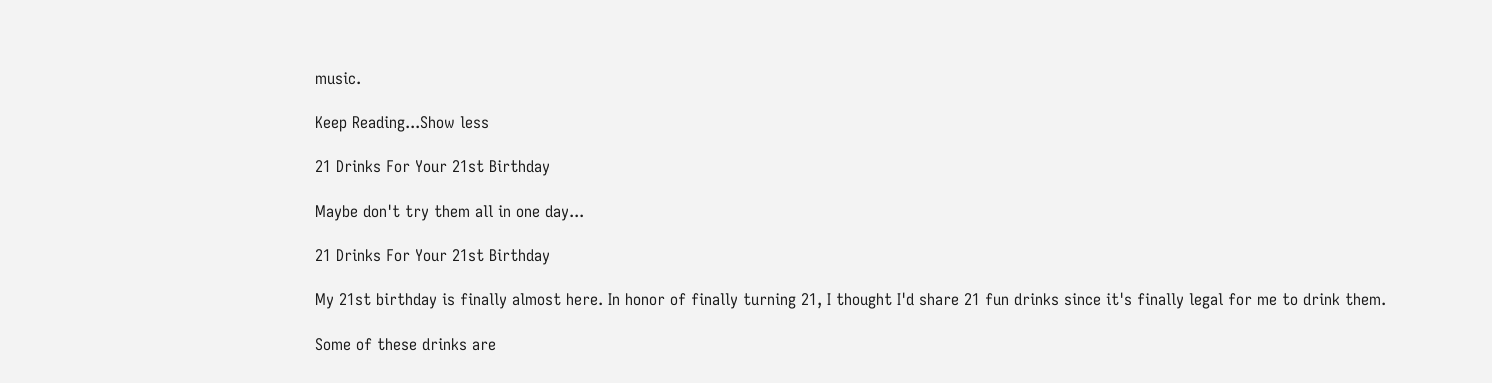music.

Keep Reading...Show less

21 Drinks For Your 21st Birthday

Maybe don't try them all in one day...

21 Drinks For Your 21st Birthday

My 21st birthday is finally almost here. In honor of finally turning 21, I thought I'd share 21 fun drinks since it's finally legal for me to drink them.

Some of these drinks are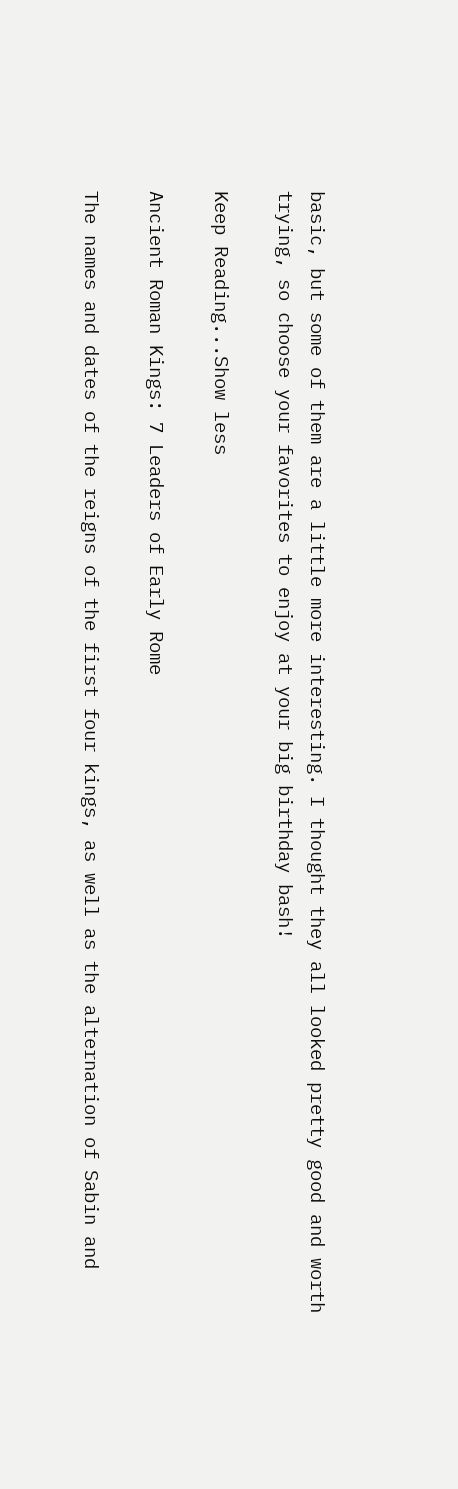basic, but some of them are a little more interesting. I thought they all looked pretty good and worth trying, so choose your favorites to enjoy at your big birthday bash!

Keep Reading...Show less

Ancient Roman Kings: 7 Leaders of Early Rome

The names and dates of the reigns of the first four kings, as well as the alternation of Sabin and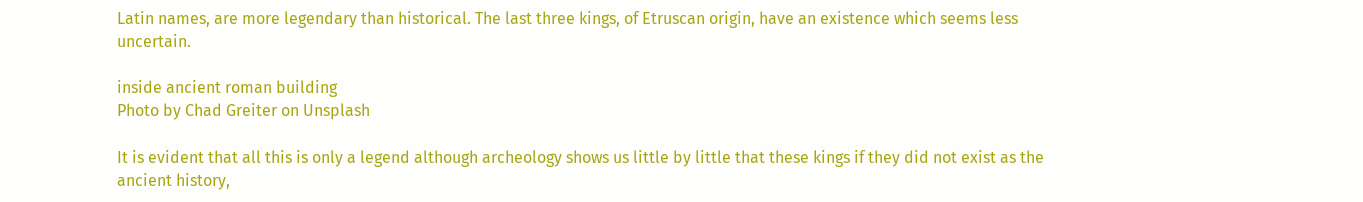Latin names, are more legendary than historical. The last three kings, of Etruscan origin, have an existence which seems less uncertain.

inside ancient roman building
Photo by Chad Greiter on Unsplash

It is evident that all this is only a legend although archeology shows us little by little that these kings if they did not exist as the ancient history,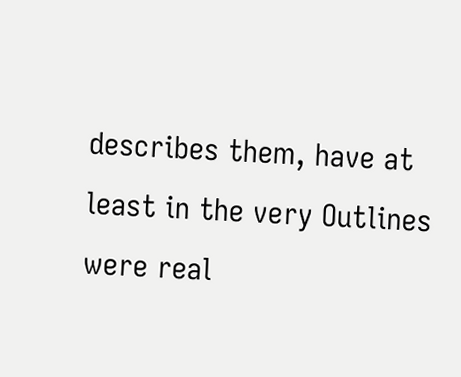describes them, have at least in the very Outlines were real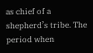as chief of a shepherd’s tribe. The period when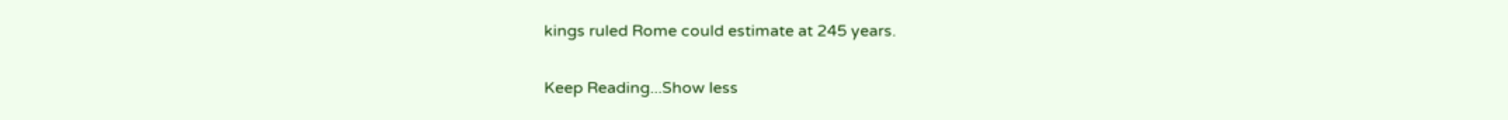kings ruled Rome could estimate at 245 years.

Keep Reading...Show less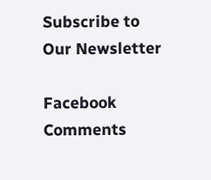Subscribe to Our Newsletter

Facebook Comments